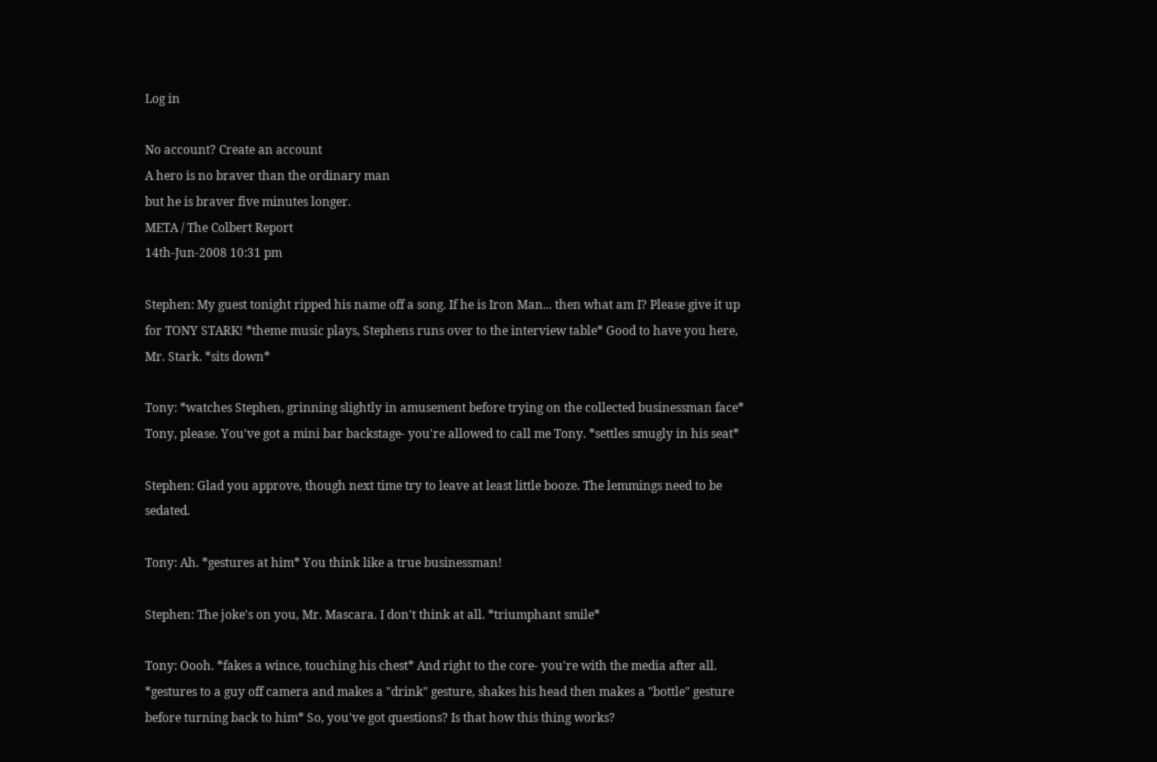Log in

No account? Create an account
A hero is no braver than the ordinary man
but he is braver five minutes longer.
META / The Colbert Report
14th-Jun-2008 10:31 pm

Stephen: My guest tonight ripped his name off a song. If he is Iron Man... then what am I? Please give it up for TONY STARK! *theme music plays, Stephens runs over to the interview table* Good to have you here, Mr. Stark. *sits down*

Tony: *watches Stephen, grinning slightly in amusement before trying on the collected businessman face* Tony, please. You've got a mini bar backstage- you're allowed to call me Tony. *settles smugly in his seat*

Stephen: Glad you approve, though next time try to leave at least little booze. The lemmings need to be sedated.

Tony: Ah. *gestures at him* You think like a true businessman!

Stephen: The joke's on you, Mr. Mascara. I don't think at all. *triumphant smile*

Tony: Oooh. *fakes a wince, touching his chest* And right to the core- you're with the media after all. *gestures to a guy off camera and makes a "drink" gesture, shakes his head then makes a "bottle" gesture before turning back to him* So, you've got questions? Is that how this thing works?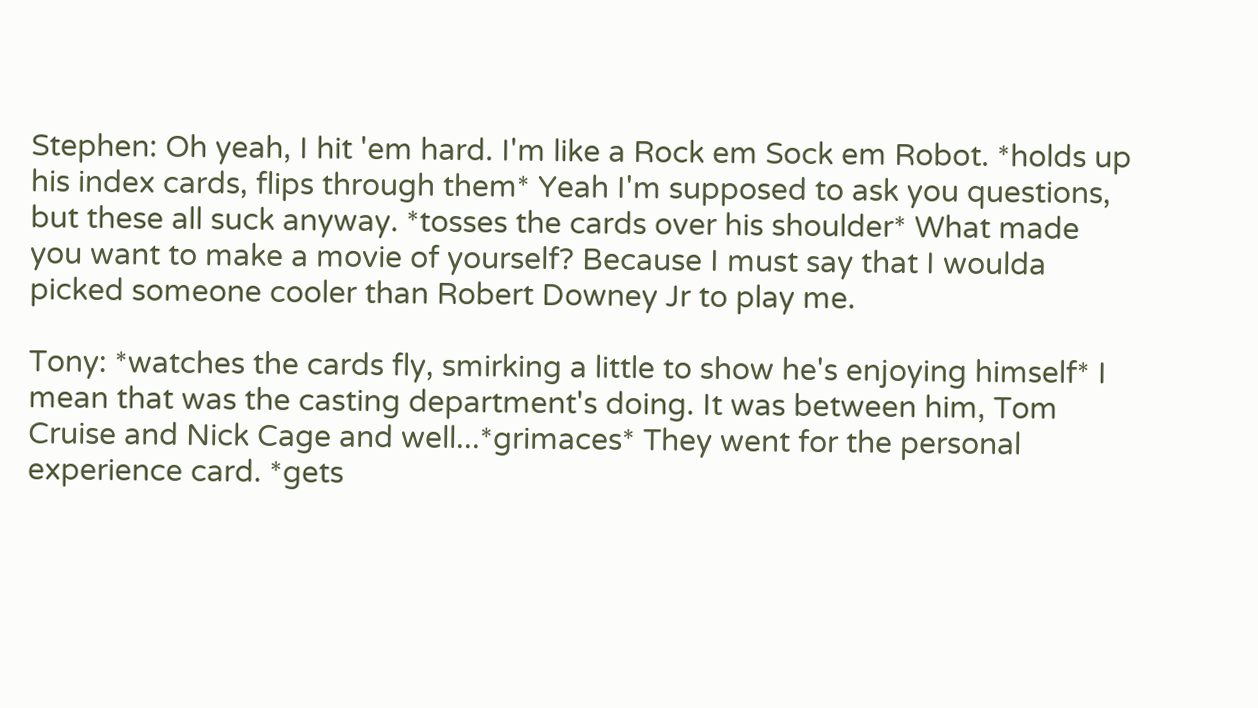Stephen: Oh yeah, I hit 'em hard. I'm like a Rock em Sock em Robot. *holds up his index cards, flips through them* Yeah I'm supposed to ask you questions, but these all suck anyway. *tosses the cards over his shoulder* What made you want to make a movie of yourself? Because I must say that I woulda picked someone cooler than Robert Downey Jr to play me.

Tony: *watches the cards fly, smirking a little to show he's enjoying himself* I mean that was the casting department's doing. It was between him, Tom Cruise and Nick Cage and well...*grimaces* They went for the personal experience card. *gets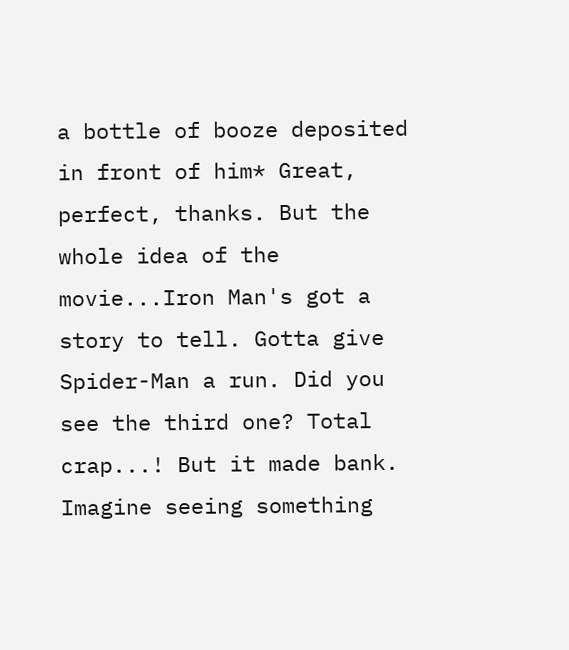a bottle of booze deposited in front of him* Great, perfect, thanks. But the whole idea of the movie...Iron Man's got a story to tell. Gotta give Spider-Man a run. Did you see the third one? Total crap...! But it made bank. Imagine seeing something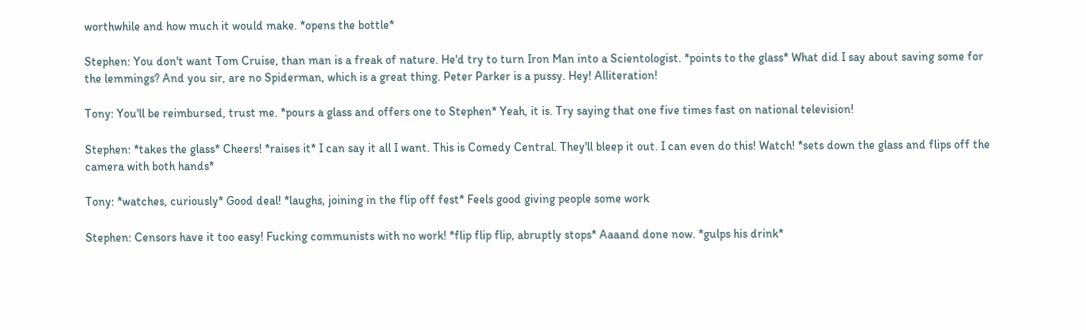worthwhile and how much it would make. *opens the bottle*

Stephen: You don't want Tom Cruise, than man is a freak of nature. He'd try to turn Iron Man into a Scientologist. *points to the glass* What did I say about saving some for the lemmings? And you sir, are no Spiderman, which is a great thing. Peter Parker is a pussy. Hey! Alliteration!

Tony: You'll be reimbursed, trust me. *pours a glass and offers one to Stephen* Yeah, it is. Try saying that one five times fast on national television!

Stephen: *takes the glass* Cheers! *raises it* I can say it all I want. This is Comedy Central. They'll bleep it out. I can even do this! Watch! *sets down the glass and flips off the camera with both hands*

Tony: *watches, curiously* Good deal! *laughs, joining in the flip off fest* Feels good giving people some work

Stephen: Censors have it too easy! Fucking communists with no work! *flip flip flip, abruptly stops* Aaaand done now. *gulps his drink*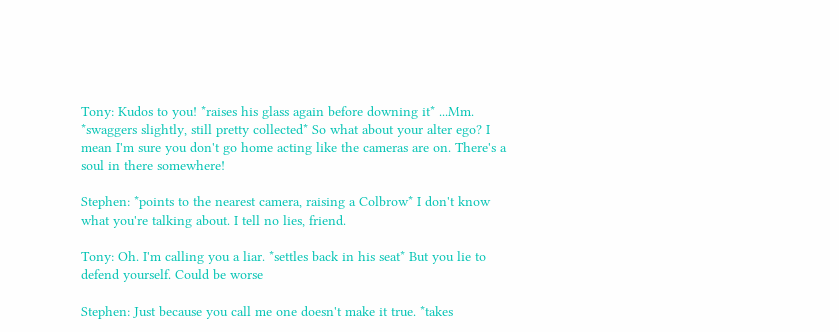Tony: Kudos to you! *raises his glass again before downing it* ...Mm. *swaggers slightly, still pretty collected* So what about your alter ego? I mean I'm sure you don't go home acting like the cameras are on. There's a soul in there somewhere!

Stephen: *points to the nearest camera, raising a Colbrow* I don't know what you're talking about. I tell no lies, friend.

Tony: Oh. I'm calling you a liar. *settles back in his seat* But you lie to defend yourself. Could be worse

Stephen: Just because you call me one doesn't make it true. *takes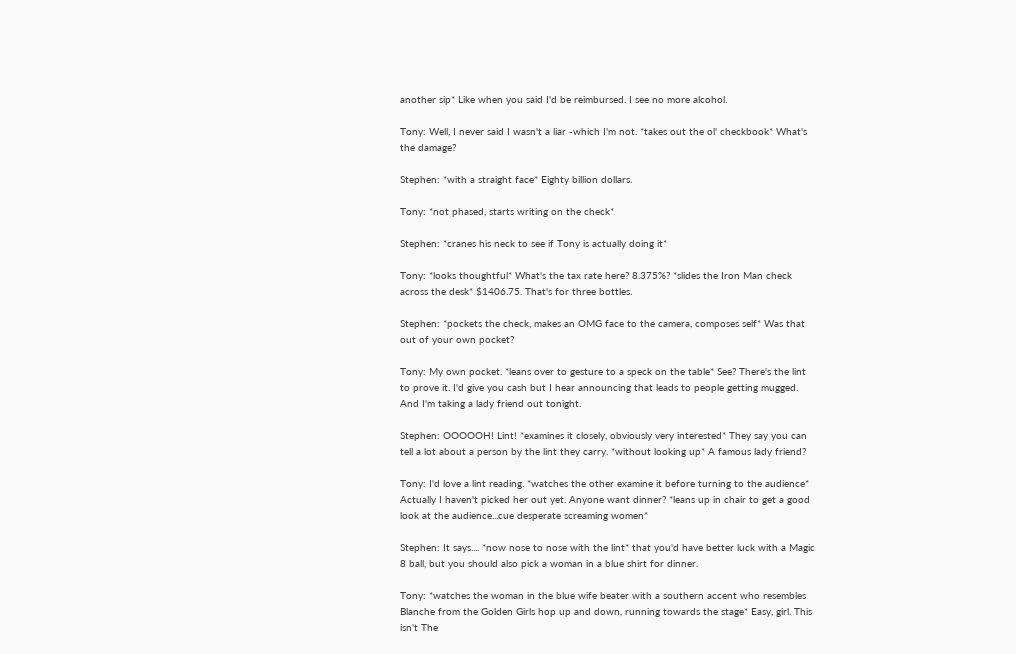another sip* Like when you said I'd be reimbursed. I see no more alcohol.

Tony: Well, I never said I wasn't a liar -which I'm not. *takes out the ol' checkbook* What's the damage?

Stephen: *with a straight face* Eighty billion dollars.

Tony: *not phased, starts writing on the check*

Stephen: *cranes his neck to see if Tony is actually doing it*

Tony: *looks thoughtful* What's the tax rate here? 8.375%? *slides the Iron Man check across the desk* $1406.75. That's for three bottles.

Stephen: *pockets the check, makes an OMG face to the camera, composes self* Was that out of your own pocket?

Tony: My own pocket. *leans over to gesture to a speck on the table* See? There's the lint to prove it. I'd give you cash but I hear announcing that leads to people getting mugged. And I'm taking a lady friend out tonight.

Stephen: OOOOOH! Lint! *examines it closely, obviously very interested* They say you can tell a lot about a person by the lint they carry. *without looking up* A famous lady friend?

Tony: I'd love a lint reading. *watches the other examine it before turning to the audience* Actually I haven't picked her out yet. Anyone want dinner? *leans up in chair to get a good look at the audience...cue desperate screaming women*

Stephen: It says.... *now nose to nose with the lint* that you'd have better luck with a Magic 8 ball, but you should also pick a woman in a blue shirt for dinner.

Tony: *watches the woman in the blue wife beater with a southern accent who resembles Blanche from the Golden Girls hop up and down, running towards the stage* Easy, girl. This isn't The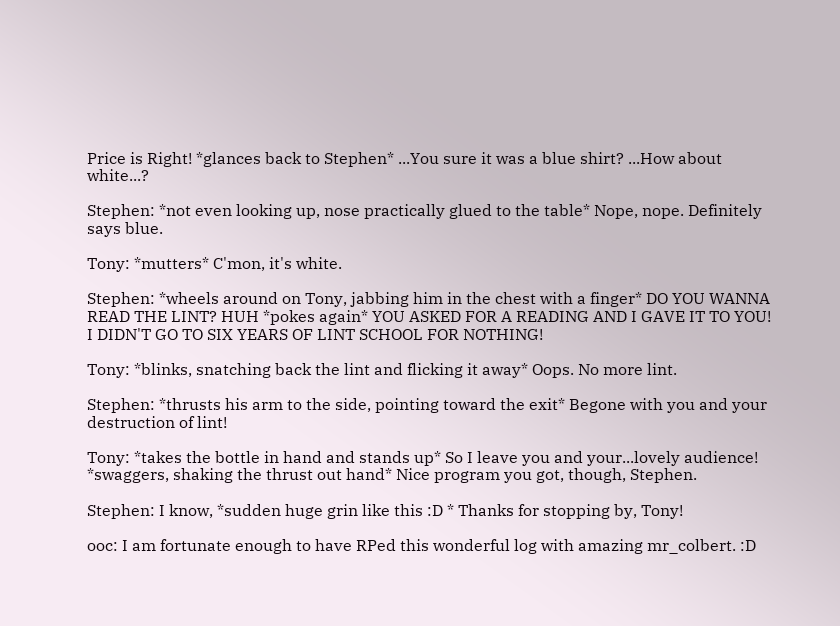Price is Right! *glances back to Stephen* ...You sure it was a blue shirt? ...How about white...?

Stephen: *not even looking up, nose practically glued to the table* Nope, nope. Definitely says blue.

Tony: *mutters* C'mon, it's white.

Stephen: *wheels around on Tony, jabbing him in the chest with a finger* DO YOU WANNA READ THE LINT? HUH *pokes again* YOU ASKED FOR A READING AND I GAVE IT TO YOU! I DIDN'T GO TO SIX YEARS OF LINT SCHOOL FOR NOTHING!

Tony: *blinks, snatching back the lint and flicking it away* Oops. No more lint.

Stephen: *thrusts his arm to the side, pointing toward the exit* Begone with you and your destruction of lint!

Tony: *takes the bottle in hand and stands up* So I leave you and your...lovely audience! *swaggers, shaking the thrust out hand* Nice program you got, though, Stephen.

Stephen: I know, *sudden huge grin like this :D * Thanks for stopping by, Tony!

ooc: I am fortunate enough to have RPed this wonderful log with amazing mr_colbert. :D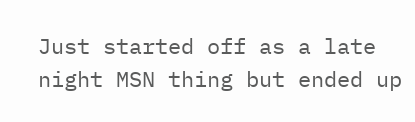Just started off as a late night MSN thing but ended up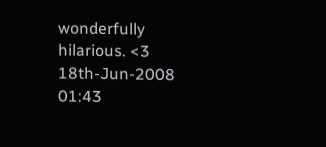wonderfully hilarious. <3
18th-Jun-2008 01:43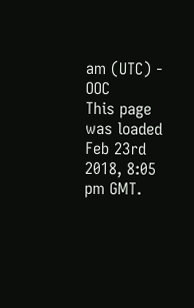am (UTC) - OOC
This page was loaded Feb 23rd 2018, 8:05 pm GMT.